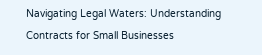Navigating Legal Waters: Understanding Contracts for Small Businesses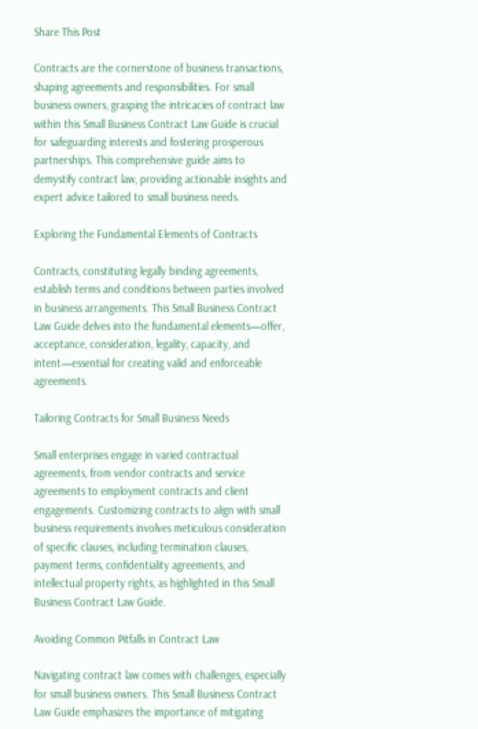Share This Post

Contracts are the cornerstone of business transactions, shaping agreements and responsibilities. For small business owners, grasping the intricacies of contract law within this Small Business Contract Law Guide is crucial for safeguarding interests and fostering prosperous partnerships. This comprehensive guide aims to demystify contract law, providing actionable insights and expert advice tailored to small business needs.

Exploring the Fundamental Elements of Contracts

Contracts, constituting legally binding agreements, establish terms and conditions between parties involved in business arrangements. This Small Business Contract Law Guide delves into the fundamental elements—offer, acceptance, consideration, legality, capacity, and intent—essential for creating valid and enforceable agreements.

Tailoring Contracts for Small Business Needs

Small enterprises engage in varied contractual agreements, from vendor contracts and service agreements to employment contracts and client engagements. Customizing contracts to align with small business requirements involves meticulous consideration of specific clauses, including termination clauses, payment terms, confidentiality agreements, and intellectual property rights, as highlighted in this Small Business Contract Law Guide.

Avoiding Common Pitfalls in Contract Law

Navigating contract law comes with challenges, especially for small business owners. This Small Business Contract Law Guide emphasizes the importance of mitigating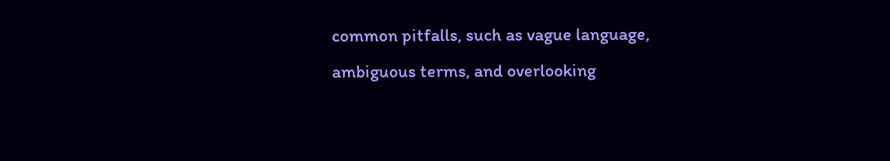common pitfalls, such as vague language, ambiguous terms, and overlooking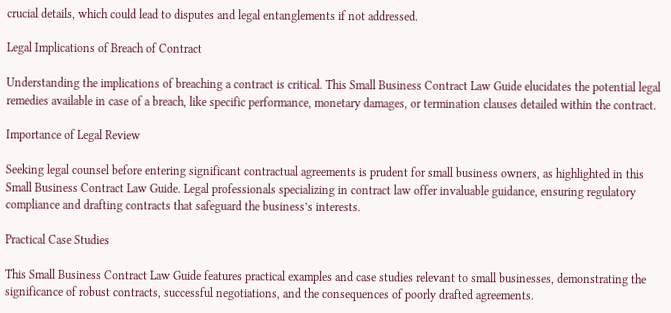crucial details, which could lead to disputes and legal entanglements if not addressed.

Legal Implications of Breach of Contract

Understanding the implications of breaching a contract is critical. This Small Business Contract Law Guide elucidates the potential legal remedies available in case of a breach, like specific performance, monetary damages, or termination clauses detailed within the contract.

Importance of Legal Review

Seeking legal counsel before entering significant contractual agreements is prudent for small business owners, as highlighted in this Small Business Contract Law Guide. Legal professionals specializing in contract law offer invaluable guidance, ensuring regulatory compliance and drafting contracts that safeguard the business’s interests.

Practical Case Studies

This Small Business Contract Law Guide features practical examples and case studies relevant to small businesses, demonstrating the significance of robust contracts, successful negotiations, and the consequences of poorly drafted agreements.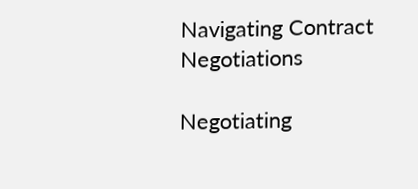Navigating Contract Negotiations

Negotiating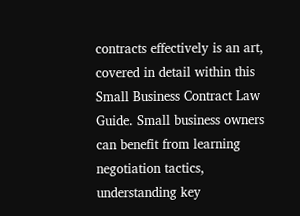contracts effectively is an art, covered in detail within this Small Business Contract Law Guide. Small business owners can benefit from learning negotiation tactics, understanding key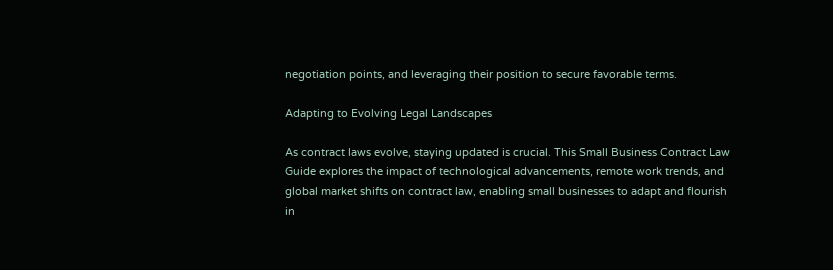negotiation points, and leveraging their position to secure favorable terms.

Adapting to Evolving Legal Landscapes

As contract laws evolve, staying updated is crucial. This Small Business Contract Law Guide explores the impact of technological advancements, remote work trends, and global market shifts on contract law, enabling small businesses to adapt and flourish in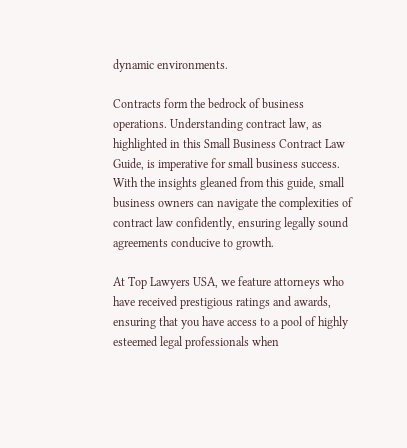dynamic environments.

Contracts form the bedrock of business operations. Understanding contract law, as highlighted in this Small Business Contract Law Guide, is imperative for small business success. With the insights gleaned from this guide, small business owners can navigate the complexities of contract law confidently, ensuring legally sound agreements conducive to growth.

At Top Lawyers USA, we feature attorneys who have received prestigious ratings and awards, ensuring that you have access to a pool of highly esteemed legal professionals when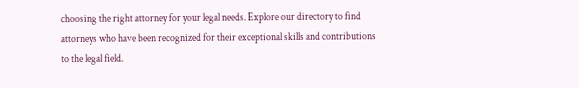choosing the right attorney for your legal needs. Explore our directory to find attorneys who have been recognized for their exceptional skills and contributions to the legal field.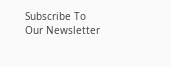Subscribe To Our Newsletter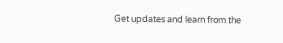Get updates and learn from the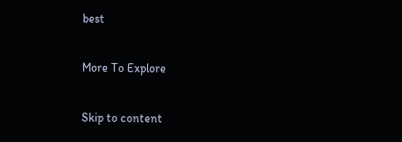best

More To Explore

Skip to content